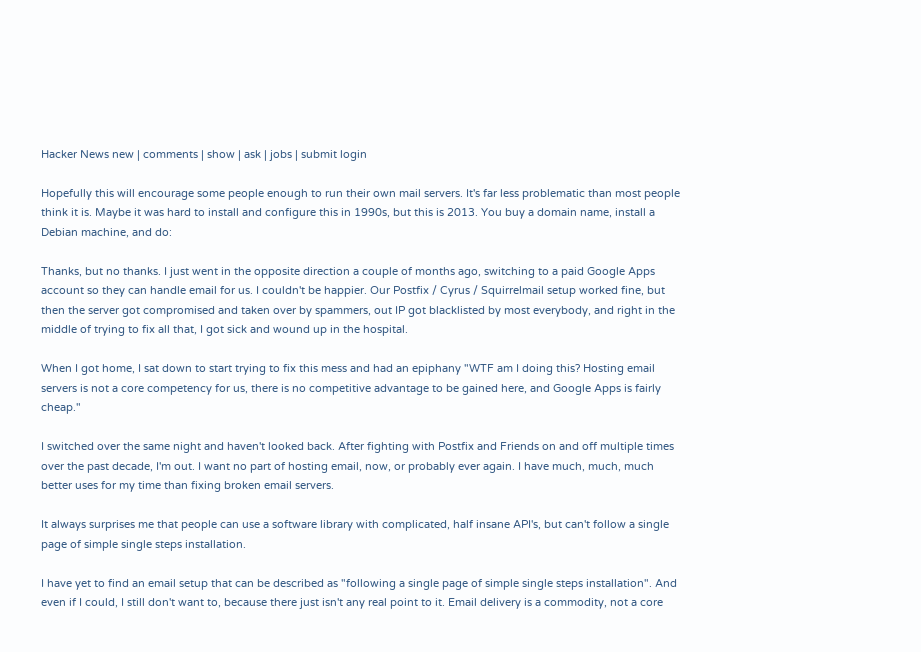Hacker News new | comments | show | ask | jobs | submit login

Hopefully this will encourage some people enough to run their own mail servers. It's far less problematic than most people think it is. Maybe it was hard to install and configure this in 1990s, but this is 2013. You buy a domain name, install a Debian machine, and do:

Thanks, but no thanks. I just went in the opposite direction a couple of months ago, switching to a paid Google Apps account so they can handle email for us. I couldn't be happier. Our Postfix / Cyrus / Squirrelmail setup worked fine, but then the server got compromised and taken over by spammers, out IP got blacklisted by most everybody, and right in the middle of trying to fix all that, I got sick and wound up in the hospital.

When I got home, I sat down to start trying to fix this mess and had an epiphany "WTF am I doing this? Hosting email servers is not a core competency for us, there is no competitive advantage to be gained here, and Google Apps is fairly cheap."

I switched over the same night and haven't looked back. After fighting with Postfix and Friends on and off multiple times over the past decade, I'm out. I want no part of hosting email, now, or probably ever again. I have much, much, much better uses for my time than fixing broken email servers.

It always surprises me that people can use a software library with complicated, half insane API's, but can't follow a single page of simple single steps installation.

I have yet to find an email setup that can be described as "following a single page of simple single steps installation". And even if I could, I still don't want to, because there just isn't any real point to it. Email delivery is a commodity, not a core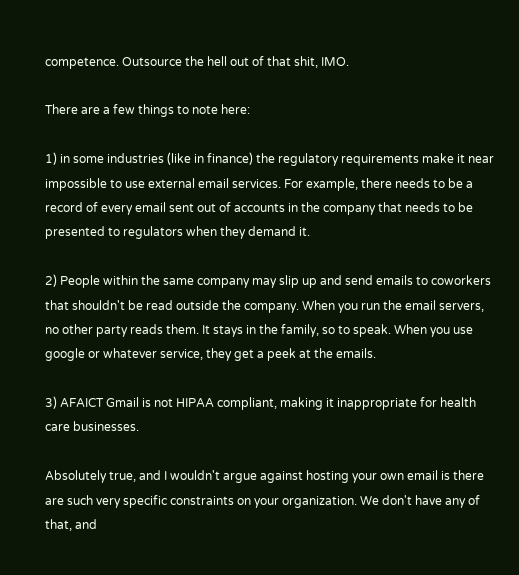competence. Outsource the hell out of that shit, IMO.

There are a few things to note here:

1) in some industries (like in finance) the regulatory requirements make it near impossible to use external email services. For example, there needs to be a record of every email sent out of accounts in the company that needs to be presented to regulators when they demand it.

2) People within the same company may slip up and send emails to coworkers that shouldn't be read outside the company. When you run the email servers, no other party reads them. It stays in the family, so to speak. When you use google or whatever service, they get a peek at the emails.

3) AFAICT Gmail is not HIPAA compliant, making it inappropriate for health care businesses.

Absolutely true, and I wouldn't argue against hosting your own email is there are such very specific constraints on your organization. We don't have any of that, and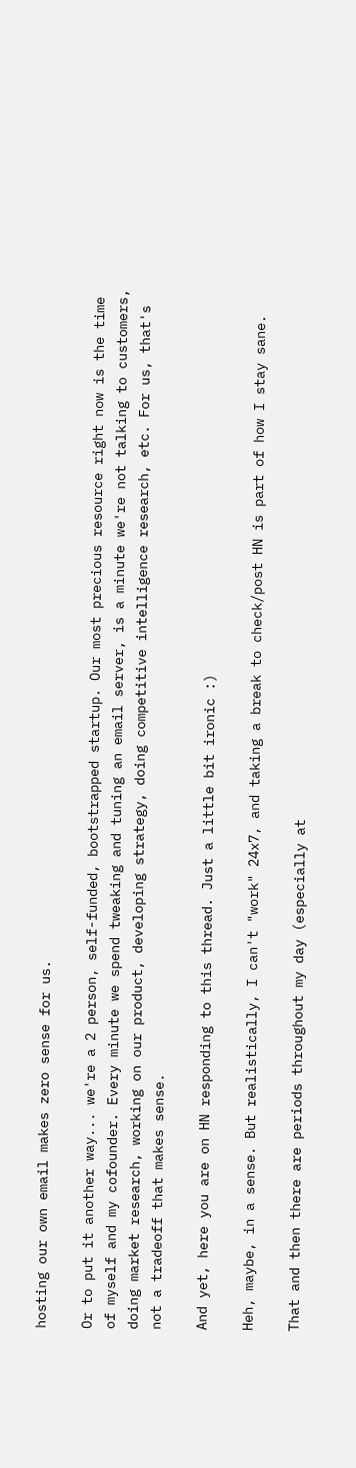hosting our own email makes zero sense for us.

Or to put it another way... we're a 2 person, self-funded, bootstrapped startup. Our most precious resource right now is the time of myself and my cofounder. Every minute we spend tweaking and tuning an email server, is a minute we're not talking to customers, doing market research, working on our product, developing strategy, doing competitive intelligence research, etc. For us, that's not a tradeoff that makes sense.

And yet, here you are on HN responding to this thread. Just a little bit ironic :)

Heh, maybe, in a sense. But realistically, I can't "work" 24x7, and taking a break to check/post HN is part of how I stay sane.

That and then there are periods throughout my day (especially at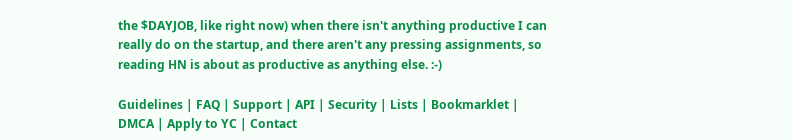the $DAYJOB, like right now) when there isn't anything productive I can really do on the startup, and there aren't any pressing assignments, so reading HN is about as productive as anything else. :-)

Guidelines | FAQ | Support | API | Security | Lists | Bookmarklet | DMCA | Apply to YC | Contact